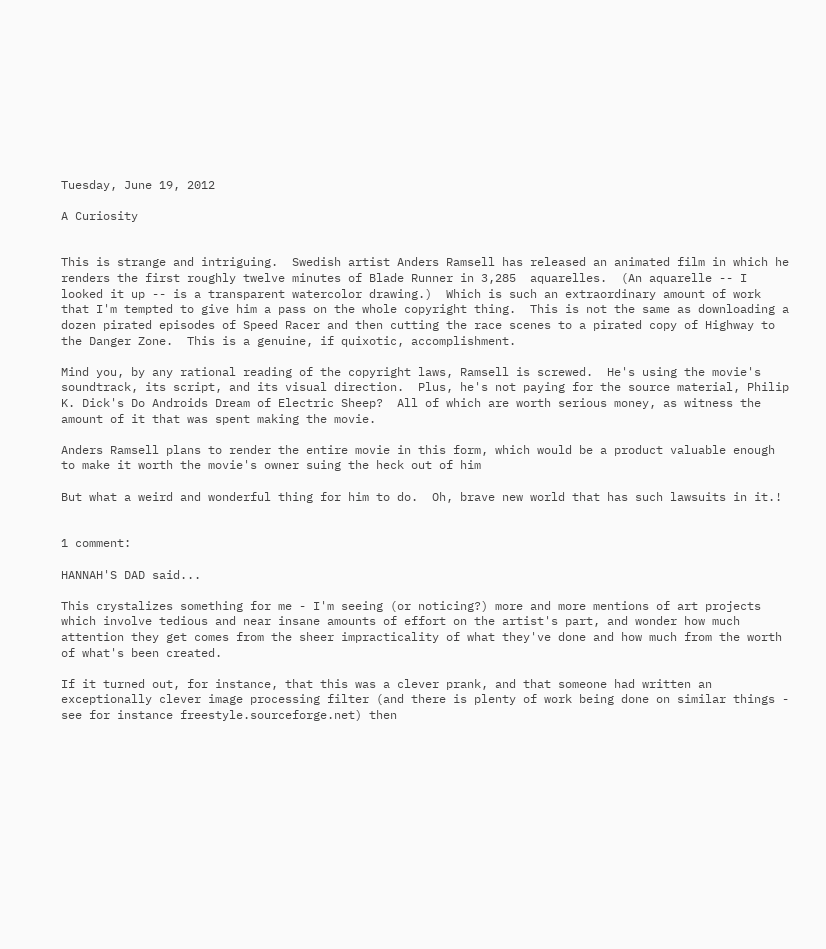Tuesday, June 19, 2012

A Curiosity


This is strange and intriguing.  Swedish artist Anders Ramsell has released an animated film in which he renders the first roughly twelve minutes of Blade Runner in 3,285  aquarelles.  (An aquarelle -- I looked it up -- is a transparent watercolor drawing.)  Which is such an extraordinary amount of work that I'm tempted to give him a pass on the whole copyright thing.  This is not the same as downloading a dozen pirated episodes of Speed Racer and then cutting the race scenes to a pirated copy of Highway to the Danger Zone.  This is a genuine, if quixotic, accomplishment.

Mind you, by any rational reading of the copyright laws, Ramsell is screwed.  He's using the movie's soundtrack, its script, and its visual direction.  Plus, he's not paying for the source material, Philip K. Dick's Do Androids Dream of Electric Sheep?  All of which are worth serious money, as witness the amount of it that was spent making the movie.

Anders Ramsell plans to render the entire movie in this form, which would be a product valuable enough to make it worth the movie's owner suing the heck out of him

But what a weird and wonderful thing for him to do.  Oh, brave new world that has such lawsuits in it.!


1 comment:

HANNAH'S DAD said...

This crystalizes something for me - I'm seeing (or noticing?) more and more mentions of art projects which involve tedious and near insane amounts of effort on the artist's part, and wonder how much attention they get comes from the sheer impracticality of what they've done and how much from the worth of what's been created.

If it turned out, for instance, that this was a clever prank, and that someone had written an exceptionally clever image processing filter (and there is plenty of work being done on similar things - see for instance freestyle.sourceforge.net) then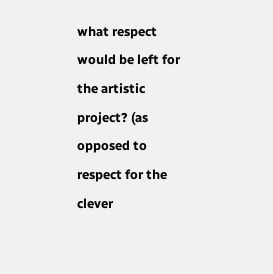what respect would be left for the artistic project? (as opposed to respect for the clever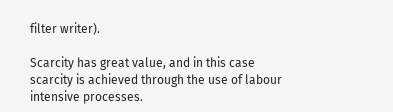filter writer).

Scarcity has great value, and in this case scarcity is achieved through the use of labour intensive processes.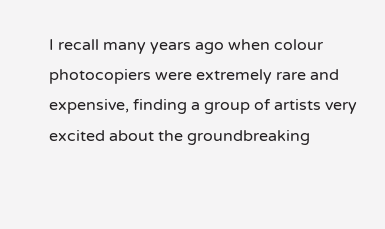I recall many years ago when colour photocopiers were extremely rare and expensive, finding a group of artists very excited about the groundbreaking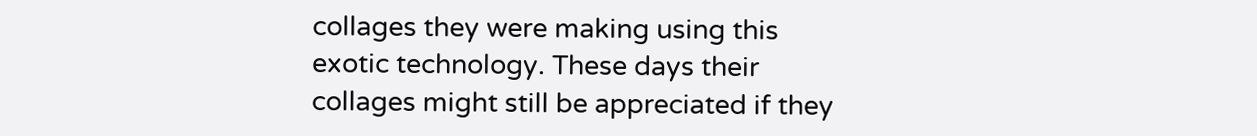collages they were making using this exotic technology. These days their collages might still be appreciated if they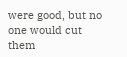were good, but no one would cut them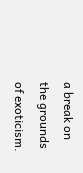a break on the grounds of exoticism.